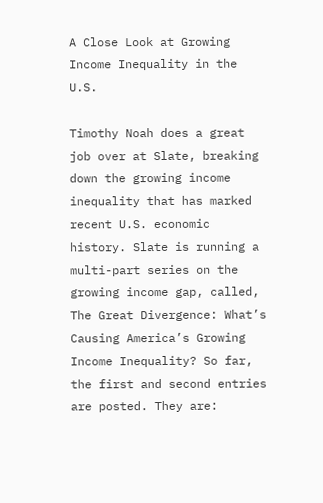A Close Look at Growing Income Inequality in the U.S.

Timothy Noah does a great job over at Slate, breaking down the growing income inequality that has marked recent U.S. economic history. Slate is running a multi-part series on the growing income gap, called, The Great Divergence: What’s Causing America’s Growing Income Inequality? So far, the first and second entries are posted. They are: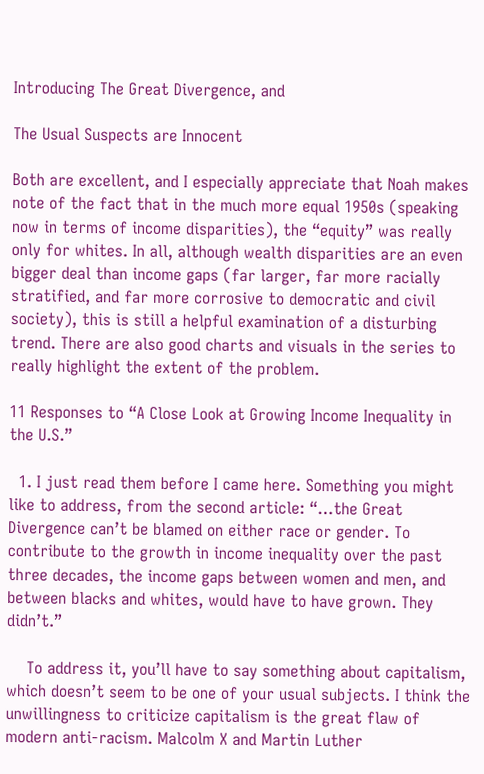Introducing The Great Divergence, and

The Usual Suspects are Innocent

Both are excellent, and I especially appreciate that Noah makes note of the fact that in the much more equal 1950s (speaking now in terms of income disparities), the “equity” was really only for whites. In all, although wealth disparities are an even bigger deal than income gaps (far larger, far more racially stratified, and far more corrosive to democratic and civil society), this is still a helpful examination of a disturbing trend. There are also good charts and visuals in the series to really highlight the extent of the problem.

11 Responses to “A Close Look at Growing Income Inequality in the U.S.”

  1. I just read them before I came here. Something you might like to address, from the second article: “…the Great Divergence can’t be blamed on either race or gender. To contribute to the growth in income inequality over the past three decades, the income gaps between women and men, and between blacks and whites, would have to have grown. They didn’t.”

    To address it, you’ll have to say something about capitalism, which doesn’t seem to be one of your usual subjects. I think the unwillingness to criticize capitalism is the great flaw of modern anti-racism. Malcolm X and Martin Luther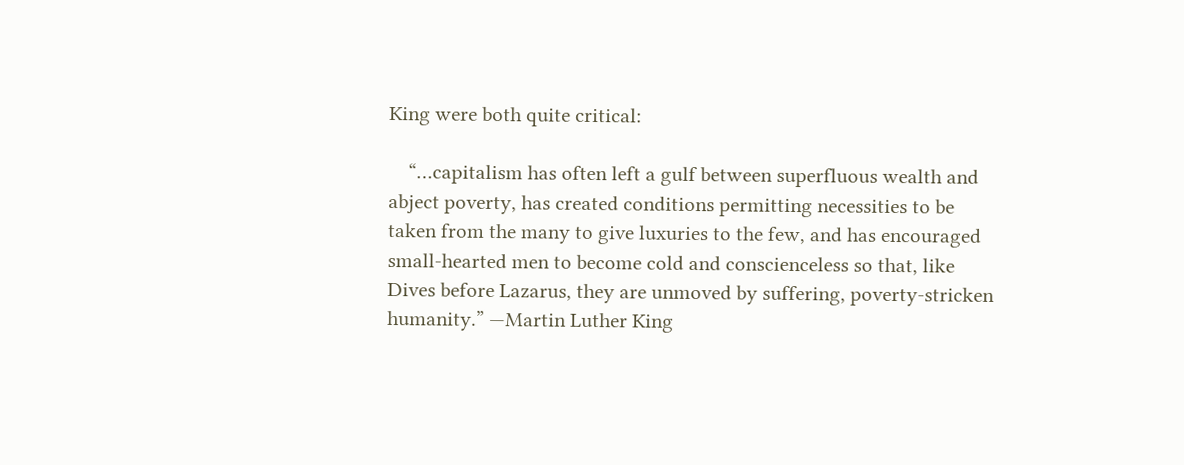King were both quite critical:

    “…capitalism has often left a gulf between superfluous wealth and abject poverty, has created conditions permitting necessities to be taken from the many to give luxuries to the few, and has encouraged small-hearted men to become cold and conscienceless so that, like Dives before Lazarus, they are unmoved by suffering, poverty-stricken humanity.” —Martin Luther King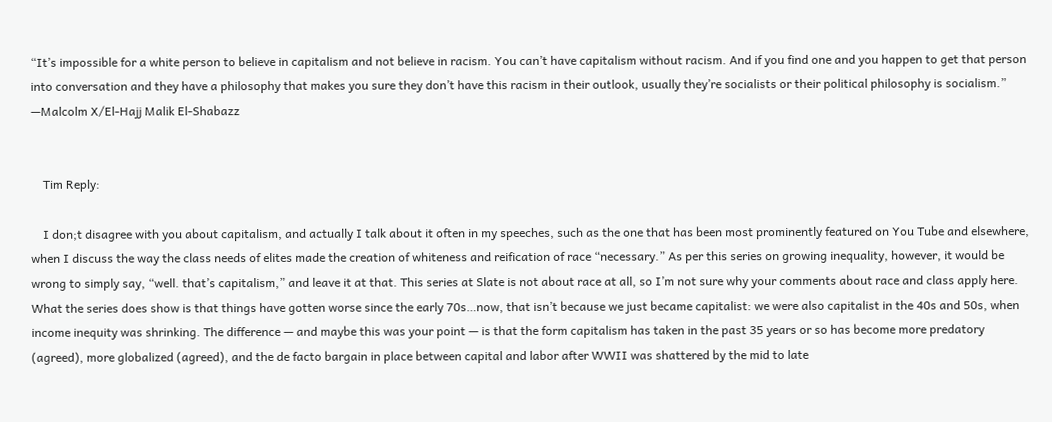“It’s impossible for a white person to believe in capitalism and not believe in racism. You can’t have capitalism without racism. And if you find one and you happen to get that person into conversation and they have a philosophy that makes you sure they don’t have this racism in their outlook, usually they’re socialists or their political philosophy is socialism.” —Malcolm X/El-Hajj Malik El-Shabazz


    Tim Reply:

    I don;t disagree with you about capitalism, and actually I talk about it often in my speeches, such as the one that has been most prominently featured on You Tube and elsewhere, when I discuss the way the class needs of elites made the creation of whiteness and reification of race “necessary.” As per this series on growing inequality, however, it would be wrong to simply say, “well. that’s capitalism,” and leave it at that. This series at Slate is not about race at all, so I’m not sure why your comments about race and class apply here. What the series does show is that things have gotten worse since the early 70s…now, that isn’t because we just became capitalist: we were also capitalist in the 40s and 50s, when income inequity was shrinking. The difference — and maybe this was your point — is that the form capitalism has taken in the past 35 years or so has become more predatory (agreed), more globalized (agreed), and the de facto bargain in place between capital and labor after WWII was shattered by the mid to late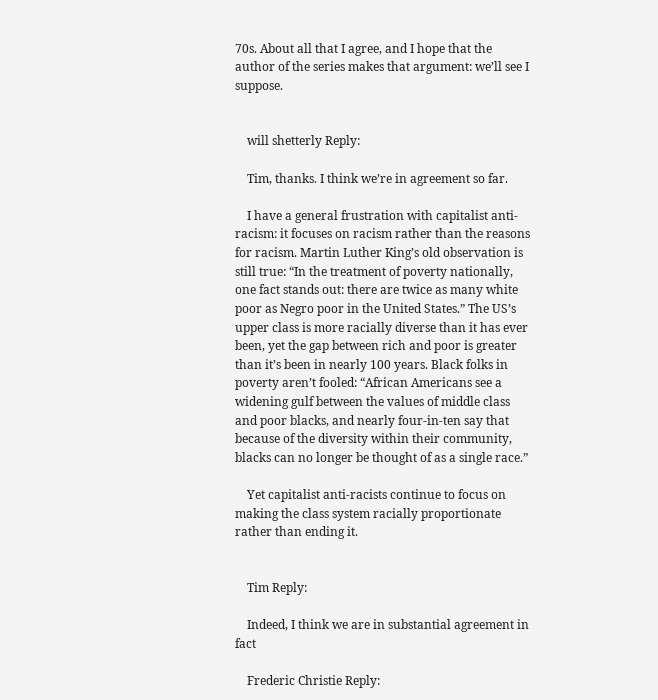70s. About all that I agree, and I hope that the author of the series makes that argument: we’ll see I suppose.


    will shetterly Reply:

    Tim, thanks. I think we’re in agreement so far.

    I have a general frustration with capitalist anti-racism: it focuses on racism rather than the reasons for racism. Martin Luther King’s old observation is still true: “In the treatment of poverty nationally, one fact stands out: there are twice as many white poor as Negro poor in the United States.” The US’s upper class is more racially diverse than it has ever been, yet the gap between rich and poor is greater than it’s been in nearly 100 years. Black folks in poverty aren’t fooled: “African Americans see a widening gulf between the values of middle class and poor blacks, and nearly four-in-ten say that because of the diversity within their community, blacks can no longer be thought of as a single race.”

    Yet capitalist anti-racists continue to focus on making the class system racially proportionate rather than ending it.


    Tim Reply:

    Indeed, I think we are in substantial agreement in fact

    Frederic Christie Reply: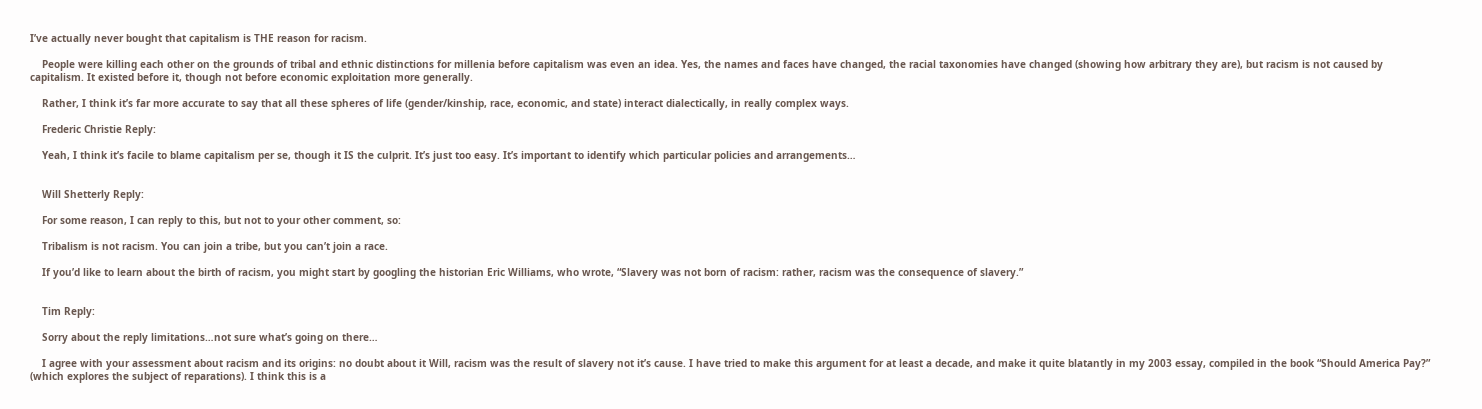I’ve actually never bought that capitalism is THE reason for racism.

    People were killing each other on the grounds of tribal and ethnic distinctions for millenia before capitalism was even an idea. Yes, the names and faces have changed, the racial taxonomies have changed (showing how arbitrary they are), but racism is not caused by capitalism. It existed before it, though not before economic exploitation more generally.

    Rather, I think it’s far more accurate to say that all these spheres of life (gender/kinship, race, economic, and state) interact dialectically, in really complex ways.

    Frederic Christie Reply:

    Yeah, I think it’s facile to blame capitalism per se, though it IS the culprit. It’s just too easy. It’s important to identify which particular policies and arrangements…


    Will Shetterly Reply:

    For some reason, I can reply to this, but not to your other comment, so:

    Tribalism is not racism. You can join a tribe, but you can’t join a race.

    If you’d like to learn about the birth of racism, you might start by googling the historian Eric Williams, who wrote, “Slavery was not born of racism: rather, racism was the consequence of slavery.”


    Tim Reply:

    Sorry about the reply limitations…not sure what’s going on there…

    I agree with your assessment about racism and its origins: no doubt about it Will, racism was the result of slavery not it’s cause. I have tried to make this argument for at least a decade, and make it quite blatantly in my 2003 essay, compiled in the book “Should America Pay?” (which explores the subject of reparations). I think this is a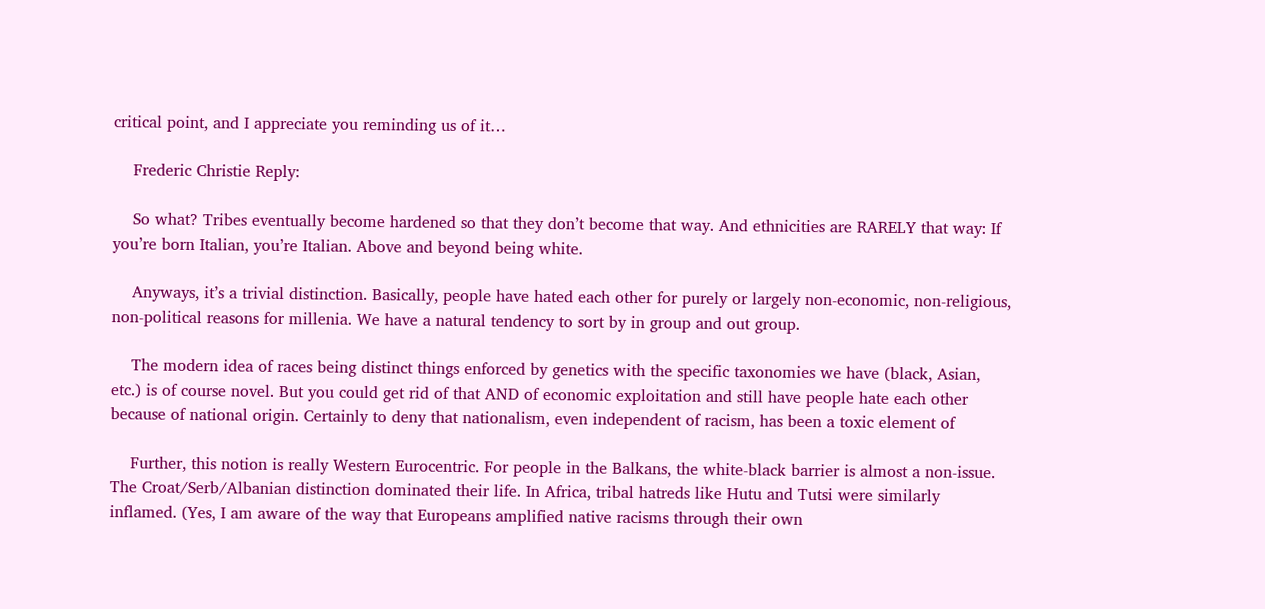critical point, and I appreciate you reminding us of it…

    Frederic Christie Reply:

    So what? Tribes eventually become hardened so that they don’t become that way. And ethnicities are RARELY that way: If you’re born Italian, you’re Italian. Above and beyond being white.

    Anyways, it’s a trivial distinction. Basically, people have hated each other for purely or largely non-economic, non-religious, non-political reasons for millenia. We have a natural tendency to sort by in group and out group.

    The modern idea of races being distinct things enforced by genetics with the specific taxonomies we have (black, Asian, etc.) is of course novel. But you could get rid of that AND of economic exploitation and still have people hate each other because of national origin. Certainly to deny that nationalism, even independent of racism, has been a toxic element of

    Further, this notion is really Western Eurocentric. For people in the Balkans, the white-black barrier is almost a non-issue. The Croat/Serb/Albanian distinction dominated their life. In Africa, tribal hatreds like Hutu and Tutsi were similarly inflamed. (Yes, I am aware of the way that Europeans amplified native racisms through their own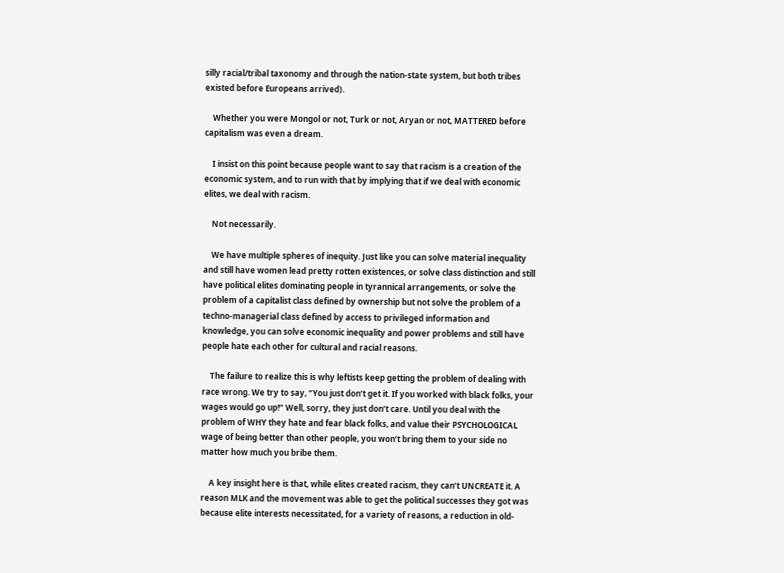silly racial/tribal taxonomy and through the nation-state system, but both tribes existed before Europeans arrived).

    Whether you were Mongol or not, Turk or not, Aryan or not, MATTERED before capitalism was even a dream.

    I insist on this point because people want to say that racism is a creation of the economic system, and to run with that by implying that if we deal with economic elites, we deal with racism.

    Not necessarily.

    We have multiple spheres of inequity. Just like you can solve material inequality and still have women lead pretty rotten existences, or solve class distinction and still have political elites dominating people in tyrannical arrangements, or solve the problem of a capitalist class defined by ownership but not solve the problem of a techno-managerial class defined by access to privileged information and knowledge, you can solve economic inequality and power problems and still have people hate each other for cultural and racial reasons.

    The failure to realize this is why leftists keep getting the problem of dealing with race wrong. We try to say, “You just don’t get it. If you worked with black folks, your wages would go up!” Well, sorry, they just don’t care. Until you deal with the problem of WHY they hate and fear black folks, and value their PSYCHOLOGICAL wage of being better than other people, you won’t bring them to your side no matter how much you bribe them.

    A key insight here is that, while elites created racism, they can’t UNCREATE it. A reason MLK and the movement was able to get the political successes they got was because elite interests necessitated, for a variety of reasons, a reduction in old-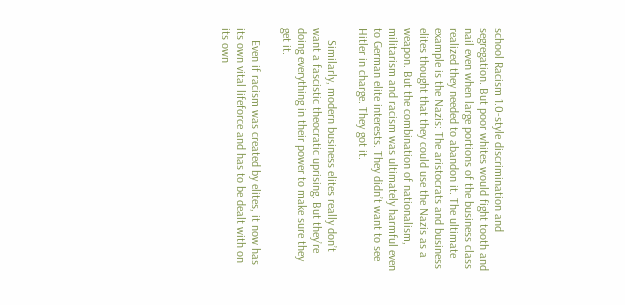school Racism 1.0-style discrimination and segregation. But poor whites would fight tooth and nail even when large portions of the business class realized they needed to abandon it. The ultimate example is the Nazis: The aristocrats and business elites thought that they could use the Nazis as a weapon. But the combination of nationalism, militarism and racism was ultimately harmful even to German elite interests. They didn’t want to see Hitler in charge. They got it.

    Similarly, modern business elites really don’t want a fascistic theocratic uprising. But they’re doing everything in their power to make sure they get it.

    Even if racism was created by elites, it now has its own vital lifeforce and has to be dealt with on its own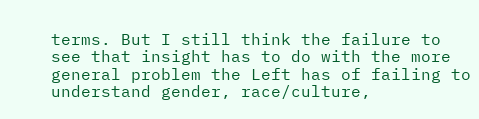terms. But I still think the failure to see that insight has to do with the more general problem the Left has of failing to understand gender, race/culture,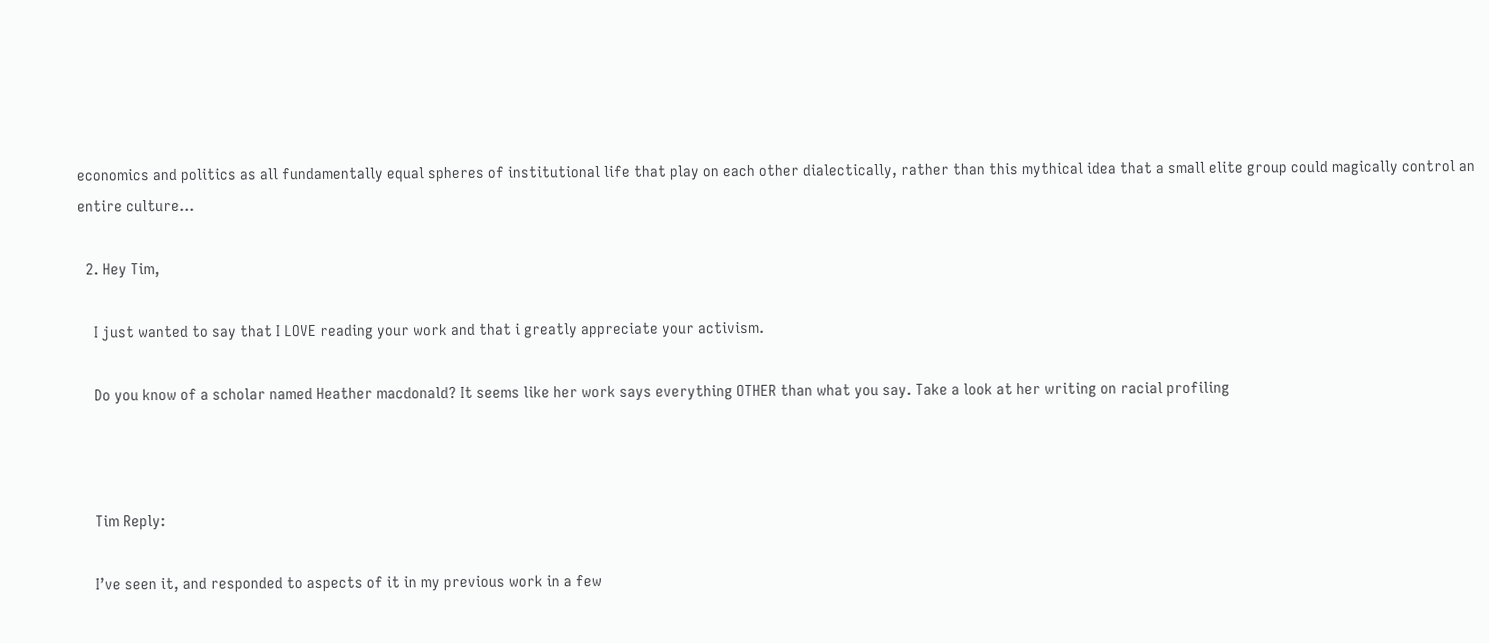economics and politics as all fundamentally equal spheres of institutional life that play on each other dialectically, rather than this mythical idea that a small elite group could magically control an entire culture…

  2. Hey Tim,

    I just wanted to say that I LOVE reading your work and that i greatly appreciate your activism.

    Do you know of a scholar named Heather macdonald? It seems like her work says everything OTHER than what you say. Take a look at her writing on racial profiling



    Tim Reply:

    I’ve seen it, and responded to aspects of it in my previous work in a few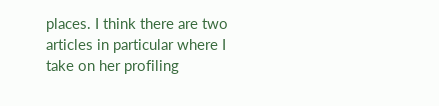places. I think there are two articles in particular where I take on her profiling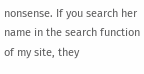nonsense. If you search her name in the search function of my site, they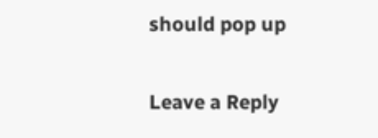should pop up


Leave a Reply